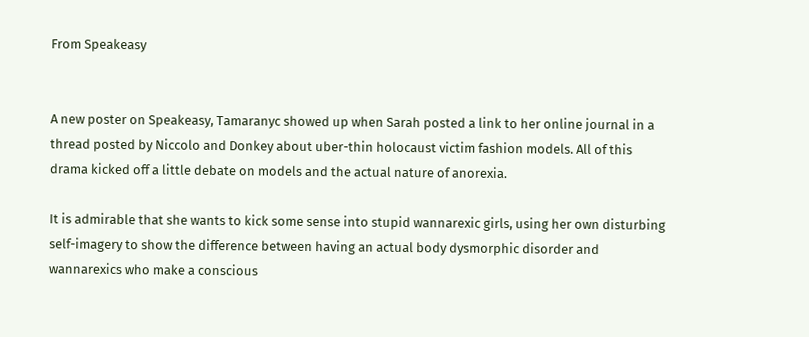From Speakeasy


A new poster on Speakeasy, Tamaranyc showed up when Sarah posted a link to her online journal in a thread posted by Niccolo and Donkey about uber-thin holocaust victim fashion models. All of this drama kicked off a little debate on models and the actual nature of anorexia.

It is admirable that she wants to kick some sense into stupid wannarexic girls, using her own disturbing self-imagery to show the difference between having an actual body dysmorphic disorder and wannarexics who make a conscious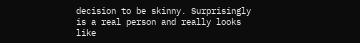decision to be skinny. Surprisingly is a real person and really looks like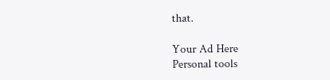that.

Your Ad Here
Personal tools